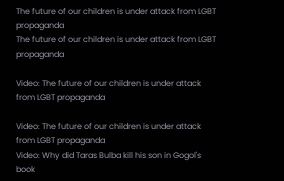The future of our children is under attack from LGBT propaganda
The future of our children is under attack from LGBT propaganda

Video: The future of our children is under attack from LGBT propaganda

Video: The future of our children is under attack from LGBT propaganda
Video: Why did Taras Bulba kill his son in Gogol's book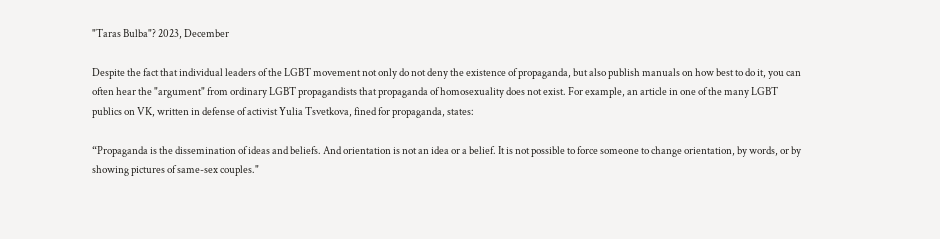"Taras Bulba"? 2023, December

Despite the fact that individual leaders of the LGBT movement not only do not deny the existence of propaganda, but also publish manuals on how best to do it, you can often hear the "argument" from ordinary LGBT propagandists that propaganda of homosexuality does not exist. For example, an article in one of the many LGBT publics on VK, written in defense of activist Yulia Tsvetkova, fined for propaganda, states:

“Propaganda is the dissemination of ideas and beliefs. And orientation is not an idea or a belief. It is not possible to force someone to change orientation, by words, or by showing pictures of same-sex couples."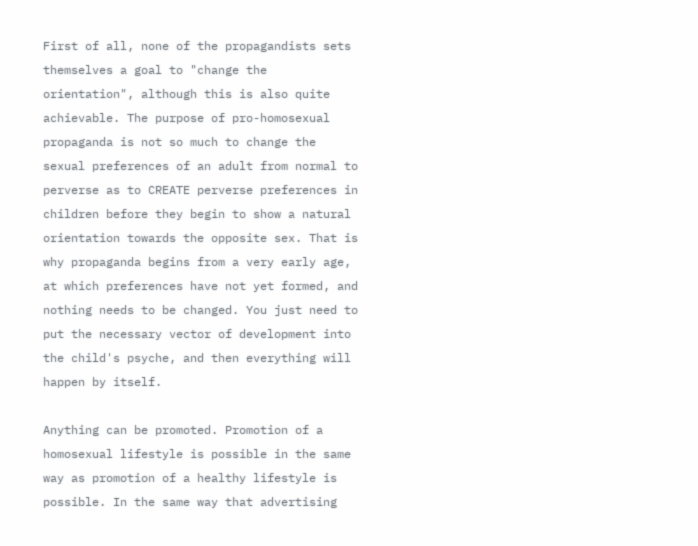First of all, none of the propagandists sets themselves a goal to "change the orientation", although this is also quite achievable. The purpose of pro-homosexual propaganda is not so much to change the sexual preferences of an adult from normal to perverse as to CREATE perverse preferences in children before they begin to show a natural orientation towards the opposite sex. That is why propaganda begins from a very early age, at which preferences have not yet formed, and nothing needs to be changed. You just need to put the necessary vector of development into the child's psyche, and then everything will happen by itself.

Anything can be promoted. Promotion of a homosexual lifestyle is possible in the same way as promotion of a healthy lifestyle is possible. In the same way that advertising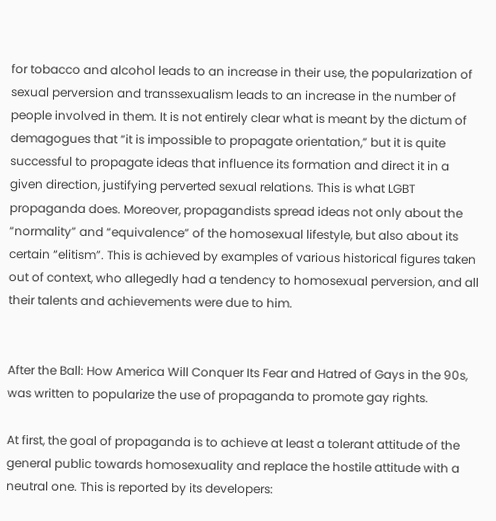for tobacco and alcohol leads to an increase in their use, the popularization of sexual perversion and transsexualism leads to an increase in the number of people involved in them. It is not entirely clear what is meant by the dictum of demagogues that “it is impossible to propagate orientation,” but it is quite successful to propagate ideas that influence its formation and direct it in a given direction, justifying perverted sexual relations. This is what LGBT propaganda does. Moreover, propagandists spread ideas not only about the “normality” and “equivalence” of the homosexual lifestyle, but also about its certain “elitism”. This is achieved by examples of various historical figures taken out of context, who allegedly had a tendency to homosexual perversion, and all their talents and achievements were due to him.


After the Ball: How America Will Conquer Its Fear and Hatred of Gays in the 90s, was written to popularize the use of propaganda to promote gay rights.

At first, the goal of propaganda is to achieve at least a tolerant attitude of the general public towards homosexuality and replace the hostile attitude with a neutral one. This is reported by its developers: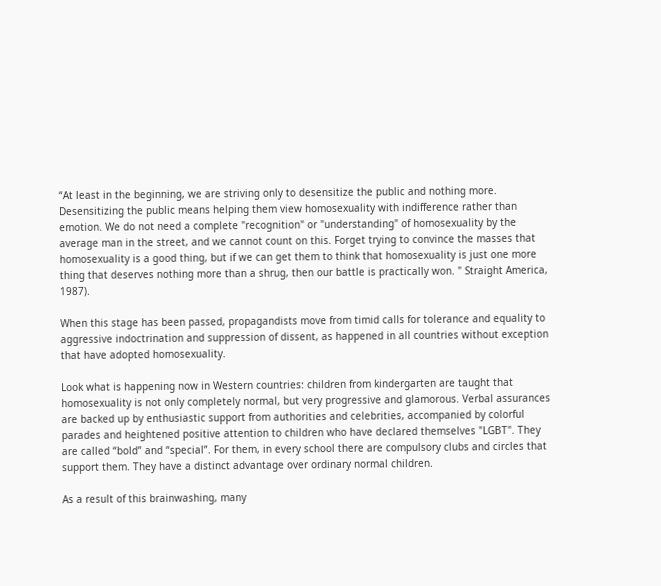“At least in the beginning, we are striving only to desensitize the public and nothing more. Desensitizing the public means helping them view homosexuality with indifference rather than emotion. We do not need a complete "recognition" or "understanding" of homosexuality by the average man in the street, and we cannot count on this. Forget trying to convince the masses that homosexuality is a good thing, but if we can get them to think that homosexuality is just one more thing that deserves nothing more than a shrug, then our battle is practically won. " Straight America, 1987).

When this stage has been passed, propagandists move from timid calls for tolerance and equality to aggressive indoctrination and suppression of dissent, as happened in all countries without exception that have adopted homosexuality.

Look what is happening now in Western countries: children from kindergarten are taught that homosexuality is not only completely normal, but very progressive and glamorous. Verbal assurances are backed up by enthusiastic support from authorities and celebrities, accompanied by colorful parades and heightened positive attention to children who have declared themselves "LGBT". They are called “bold” and “special”. For them, in every school there are compulsory clubs and circles that support them. They have a distinct advantage over ordinary normal children.

As a result of this brainwashing, many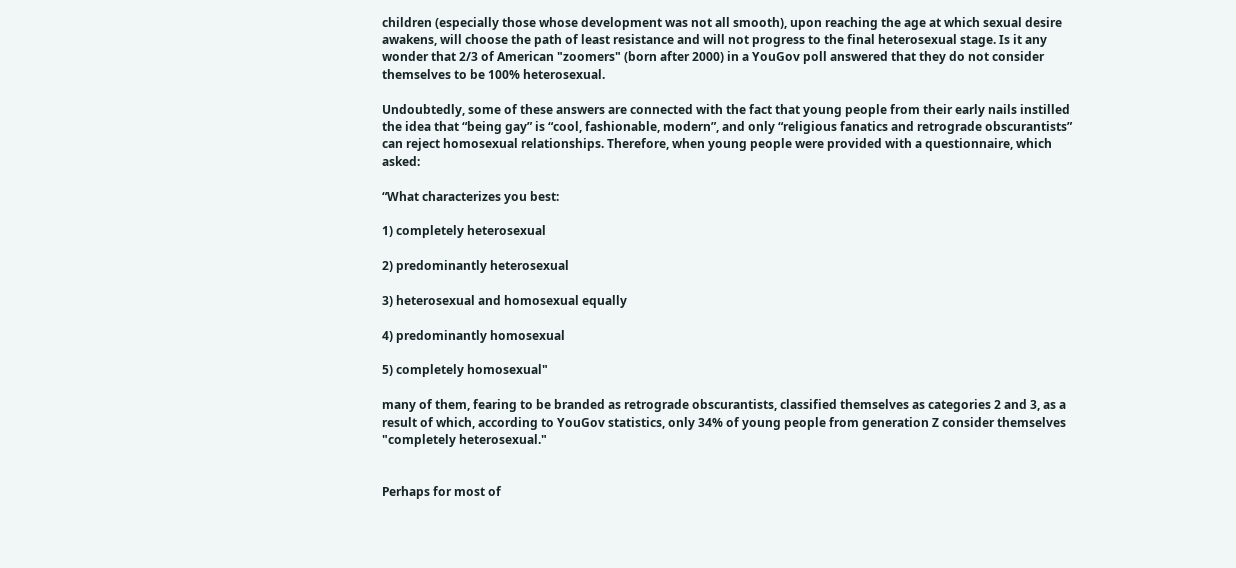children (especially those whose development was not all smooth), upon reaching the age at which sexual desire awakens, will choose the path of least resistance and will not progress to the final heterosexual stage. Is it any wonder that 2/3 of American "zoomers" (born after 2000) in a YouGov poll answered that they do not consider themselves to be 100% heterosexual.

Undoubtedly, some of these answers are connected with the fact that young people from their early nails instilled the idea that “being gay” is “cool, fashionable, modern”, and only “religious fanatics and retrograde obscurantists” can reject homosexual relationships. Therefore, when young people were provided with a questionnaire, which asked:

“What characterizes you best:

1) completely heterosexual

2) predominantly heterosexual

3) heterosexual and homosexual equally

4) predominantly homosexual

5) completely homosexual"

many of them, fearing to be branded as retrograde obscurantists, classified themselves as categories 2 and 3, as a result of which, according to YouGov statistics, only 34% of young people from generation Z consider themselves "completely heterosexual."


Perhaps for most of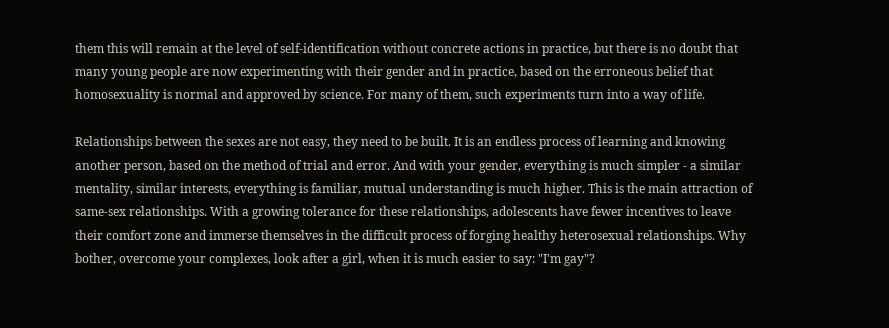them this will remain at the level of self-identification without concrete actions in practice, but there is no doubt that many young people are now experimenting with their gender and in practice, based on the erroneous belief that homosexuality is normal and approved by science. For many of them, such experiments turn into a way of life.

Relationships between the sexes are not easy, they need to be built. It is an endless process of learning and knowing another person, based on the method of trial and error. And with your gender, everything is much simpler - a similar mentality, similar interests, everything is familiar, mutual understanding is much higher. This is the main attraction of same-sex relationships. With a growing tolerance for these relationships, adolescents have fewer incentives to leave their comfort zone and immerse themselves in the difficult process of forging healthy heterosexual relationships. Why bother, overcome your complexes, look after a girl, when it is much easier to say: "I'm gay"?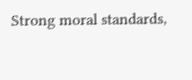Strong moral standards,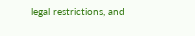legal restrictions, and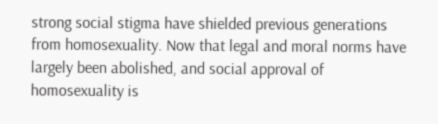strong social stigma have shielded previous generations from homosexuality. Now that legal and moral norms have largely been abolished, and social approval of homosexuality is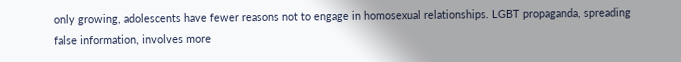only growing, adolescents have fewer reasons not to engage in homosexual relationships. LGBT propaganda, spreading false information, involves more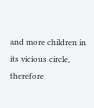and more children in its vicious circle, therefore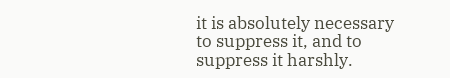it is absolutely necessary to suppress it, and to suppress it harshly.